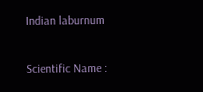Indian laburnum

Scientific Name :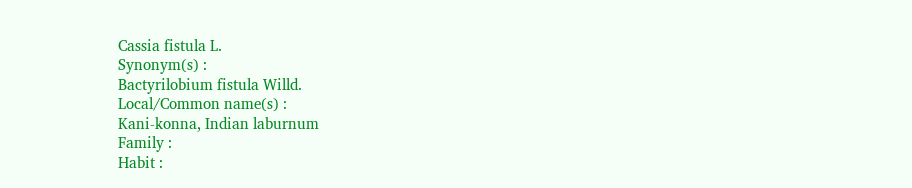Cassia fistula L.
Synonym(s) :
Bactyrilobium fistula Willd.
Local/Common name(s) :
Kani-konna, Indian laburnum
Family :
Habit :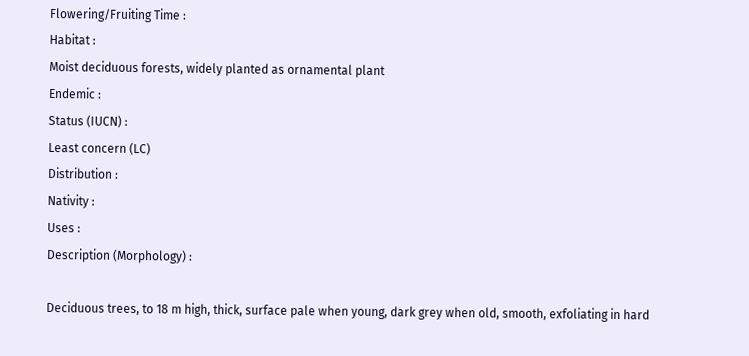Flowering/Fruiting Time :
Habitat :
Moist deciduous forests, widely planted as ornamental plant
Endemic :
Status (IUCN) :
Least concern (LC)
Distribution :
Nativity :
Uses :
Description (Morphology) :

Deciduous trees, to 18 m high, thick, surface pale when young, dark grey when old, smooth, exfoliating in hard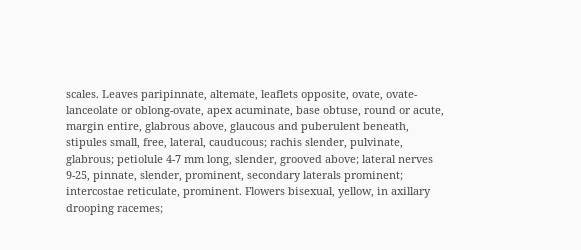scales. Leaves paripinnate, altemate, leaflets opposite, ovate, ovate-lanceolate or oblong-ovate, apex acuminate, base obtuse, round or acute, margin entire, glabrous above, glaucous and puberulent beneath, stipules small, free, lateral, cauducous; rachis slender, pulvinate, glabrous; petiolule 4-7 mm long, slender, grooved above; lateral nerves 9-25, pinnate, slender, prominent, secondary laterals prominent; intercostae reticulate, prominent. Flowers bisexual, yellow, in axillary drooping racemes;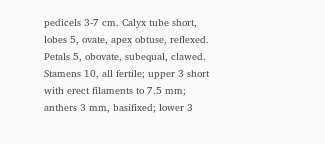pedicels 3-7 cm. Calyx tube short, lobes 5, ovate, apex obtuse, reflexed. Petals 5, obovate, subequal, clawed. Stamens 10, all fertile; upper 3 short with erect filaments to 7.5 mm; anthers 3 mm, basifixed; lower 3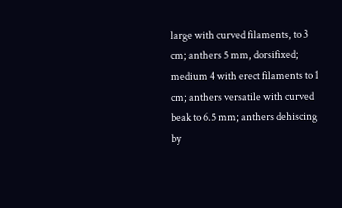large with curved filaments, to 3 cm; anthers 5 mm, dorsifixed; medium 4 with erect filaments to 1 cm; anthers versatile with curved beak to 6.5 mm; anthers dehiscing by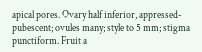apical pores. Ovary half inferior, appressed-pubescent; ovules many; style to 5 mm; stigma punctiform. Fruit a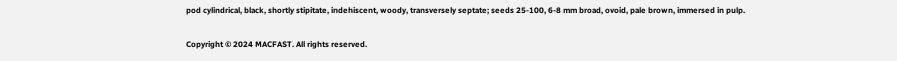pod cylindrical, black, shortly stipitate, indehiscent, woody, transversely septate; seeds 25-100, 6-8 mm broad, ovoid, pale brown, immersed in pulp.

Copyright © 2024 MACFAST. All rights reserved.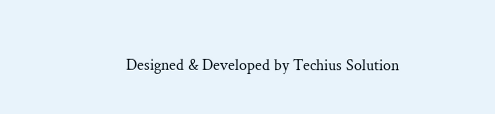Designed & Developed by Techius Solution